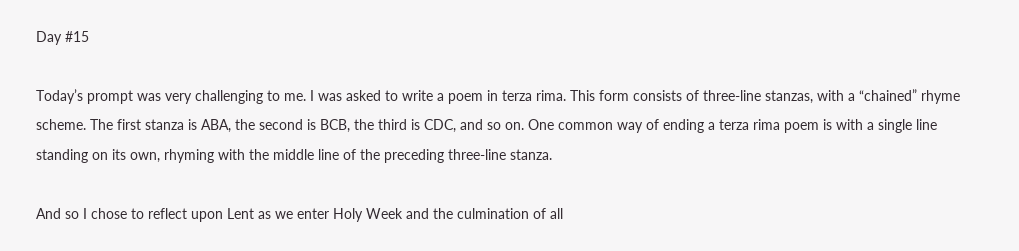Day #15

Today’s prompt was very challenging to me. I was asked to write a poem in terza rima. This form consists of three-line stanzas, with a “chained” rhyme scheme. The first stanza is ABA, the second is BCB, the third is CDC, and so on. One common way of ending a terza rima poem is with a single line standing on its own, rhyming with the middle line of the preceding three-line stanza.

And so I chose to reflect upon Lent as we enter Holy Week and the culmination of all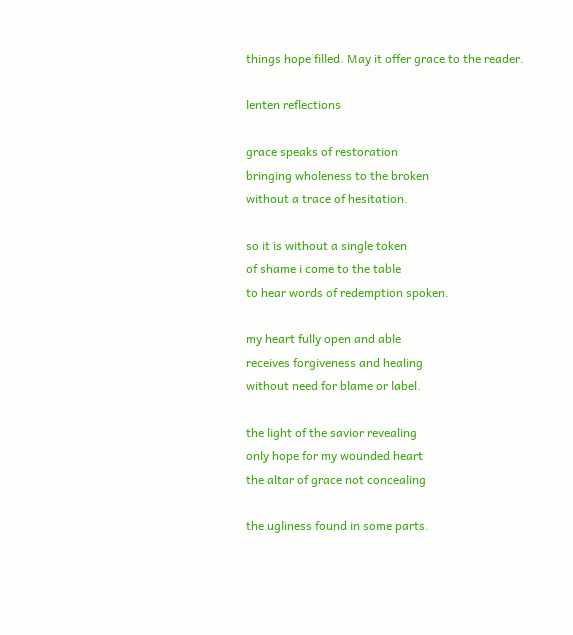things hope filled. May it offer grace to the reader.

lenten reflections

grace speaks of restoration
bringing wholeness to the broken
without a trace of hesitation.

so it is without a single token
of shame i come to the table
to hear words of redemption spoken.

my heart fully open and able
receives forgiveness and healing
without need for blame or label.

the light of the savior revealing
only hope for my wounded heart
the altar of grace not concealing

the ugliness found in some parts.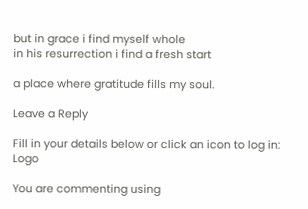but in grace i find myself whole
in his resurrection i find a fresh start

a place where gratitude fills my soul.

Leave a Reply

Fill in your details below or click an icon to log in: Logo

You are commenting using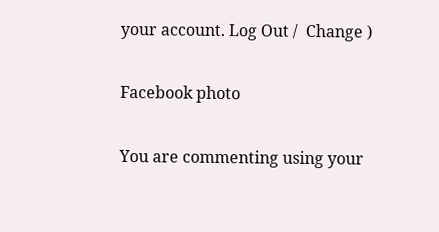your account. Log Out /  Change )

Facebook photo

You are commenting using your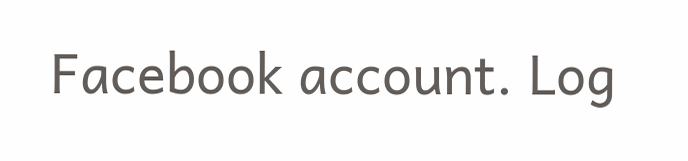Facebook account. Log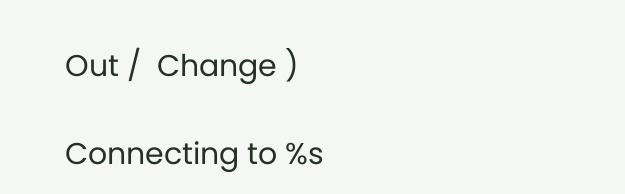Out /  Change )

Connecting to %s